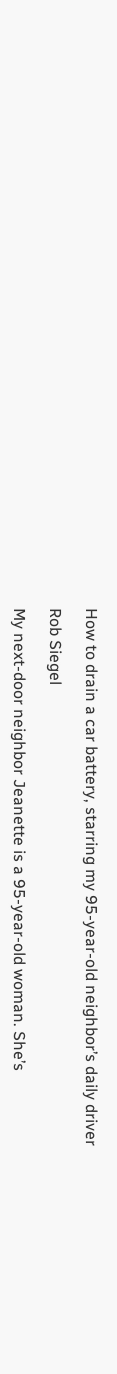How to drain a car battery, starring my 95-year-old neighbor’s daily driver

Rob Siegel

My next-door neighbor Jeanette is a 95-year-old woman. She’s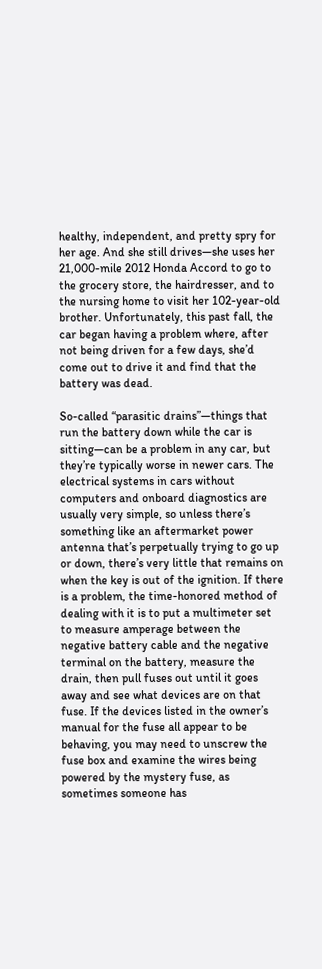healthy, independent, and pretty spry for her age. And she still drives—she uses her 21,000-mile 2012 Honda Accord to go to the grocery store, the hairdresser, and to the nursing home to visit her 102-year-old brother. Unfortunately, this past fall, the car began having a problem where, after not being driven for a few days, she’d come out to drive it and find that the battery was dead.

So-called “parasitic drains”—things that run the battery down while the car is sitting—can be a problem in any car, but they’re typically worse in newer cars. The electrical systems in cars without computers and onboard diagnostics are usually very simple, so unless there’s something like an aftermarket power antenna that’s perpetually trying to go up or down, there’s very little that remains on when the key is out of the ignition. If there is a problem, the time-honored method of dealing with it is to put a multimeter set to measure amperage between the negative battery cable and the negative terminal on the battery, measure the drain, then pull fuses out until it goes away and see what devices are on that fuse. If the devices listed in the owner’s manual for the fuse all appear to be behaving, you may need to unscrew the fuse box and examine the wires being powered by the mystery fuse, as sometimes someone has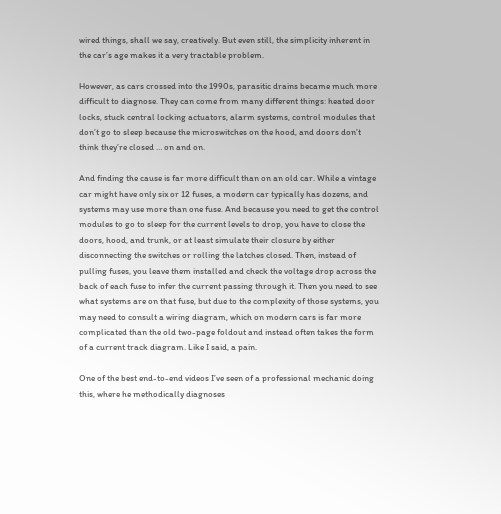wired things, shall we say, creatively. But even still, the simplicity inherent in the car’s age makes it a very tractable problem.

However, as cars crossed into the 1990s, parasitic drains became much more difficult to diagnose. They can come from many different things: heated door locks, stuck central locking actuators, alarm systems, control modules that don’t go to sleep because the microswitches on the hood, and doors don’t think they’re closed … on and on.

And finding the cause is far more difficult than on an old car. While a vintage car might have only six or 12 fuses, a modern car typically has dozens, and systems may use more than one fuse. And because you need to get the control modules to go to sleep for the current levels to drop, you have to close the doors, hood, and trunk, or at least simulate their closure by either disconnecting the switches or rolling the latches closed. Then, instead of pulling fuses, you leave them installed and check the voltage drop across the back of each fuse to infer the current passing through it. Then you need to see what systems are on that fuse, but due to the complexity of those systems, you may need to consult a wiring diagram, which on modern cars is far more complicated than the old two-page foldout and instead often takes the form of a current track diagram. Like I said, a pain.

One of the best end-to-end videos I’ve seen of a professional mechanic doing this, where he methodically diagnoses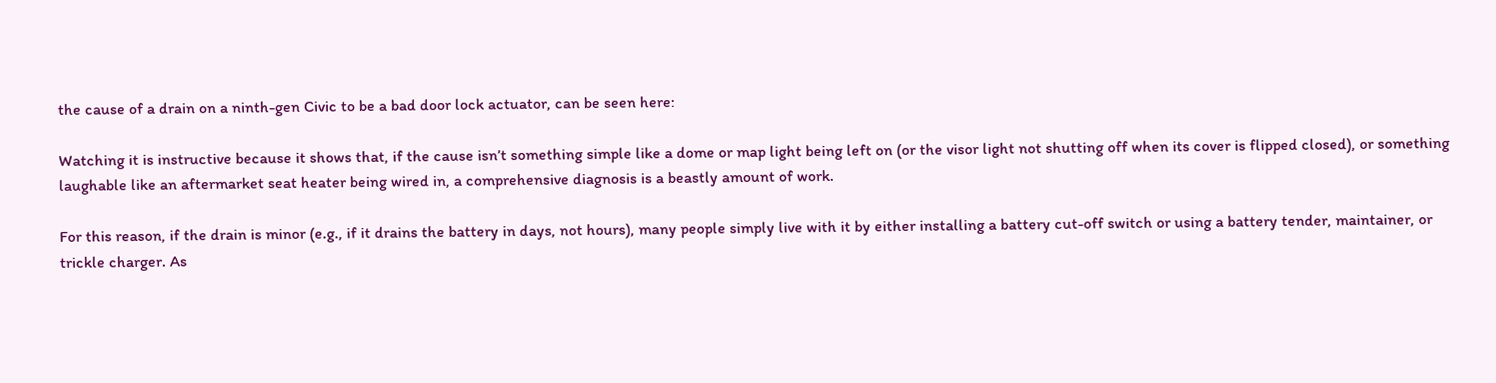the cause of a drain on a ninth-gen Civic to be a bad door lock actuator, can be seen here:

Watching it is instructive because it shows that, if the cause isn’t something simple like a dome or map light being left on (or the visor light not shutting off when its cover is flipped closed), or something laughable like an aftermarket seat heater being wired in, a comprehensive diagnosis is a beastly amount of work.

For this reason, if the drain is minor (e.g., if it drains the battery in days, not hours), many people simply live with it by either installing a battery cut-off switch or using a battery tender, maintainer, or trickle charger. As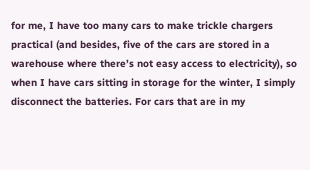for me, I have too many cars to make trickle chargers practical (and besides, five of the cars are stored in a warehouse where there’s not easy access to electricity), so when I have cars sitting in storage for the winter, I simply disconnect the batteries. For cars that are in my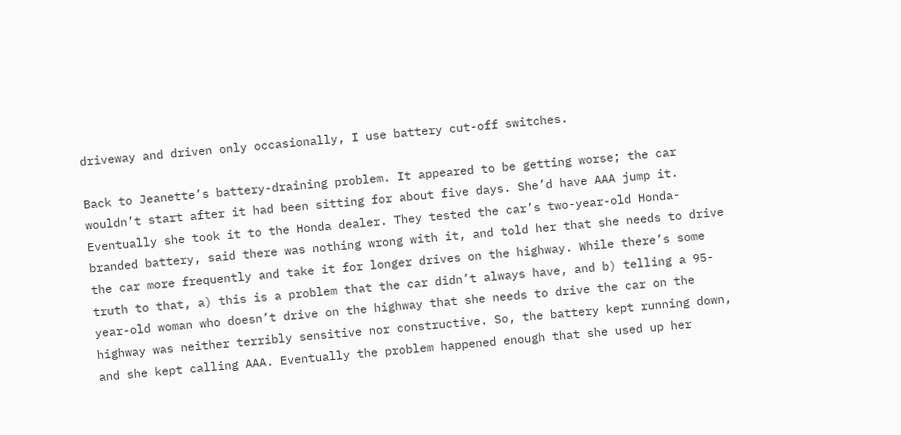driveway and driven only occasionally, I use battery cut-off switches.

Back to Jeanette’s battery-draining problem. It appeared to be getting worse; the car wouldn’t start after it had been sitting for about five days. She’d have AAA jump it. Eventually she took it to the Honda dealer. They tested the car’s two-year-old Honda-branded battery, said there was nothing wrong with it, and told her that she needs to drive the car more frequently and take it for longer drives on the highway. While there’s some truth to that, a) this is a problem that the car didn’t always have, and b) telling a 95-year-old woman who doesn’t drive on the highway that she needs to drive the car on the highway was neither terribly sensitive nor constructive. So, the battery kept running down, and she kept calling AAA. Eventually the problem happened enough that she used up her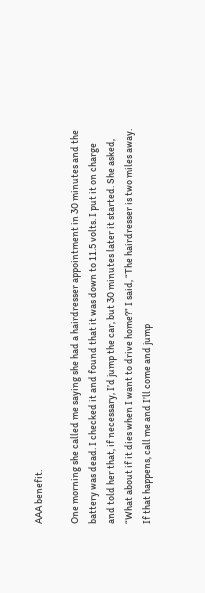AAA benefit.

One morning she called me saying she had a hairdresser appointment in 30 minutes and the battery was dead. I checked it and found that it was down to 11.5 volts. I put it on charge and told her that, if necessary, I’d jump the car, but 30 minutes later it started. She asked, “What about if it dies when I want to drive home?” I said, “The hairdresser is two miles away. If that happens, call me and I’ll come and jump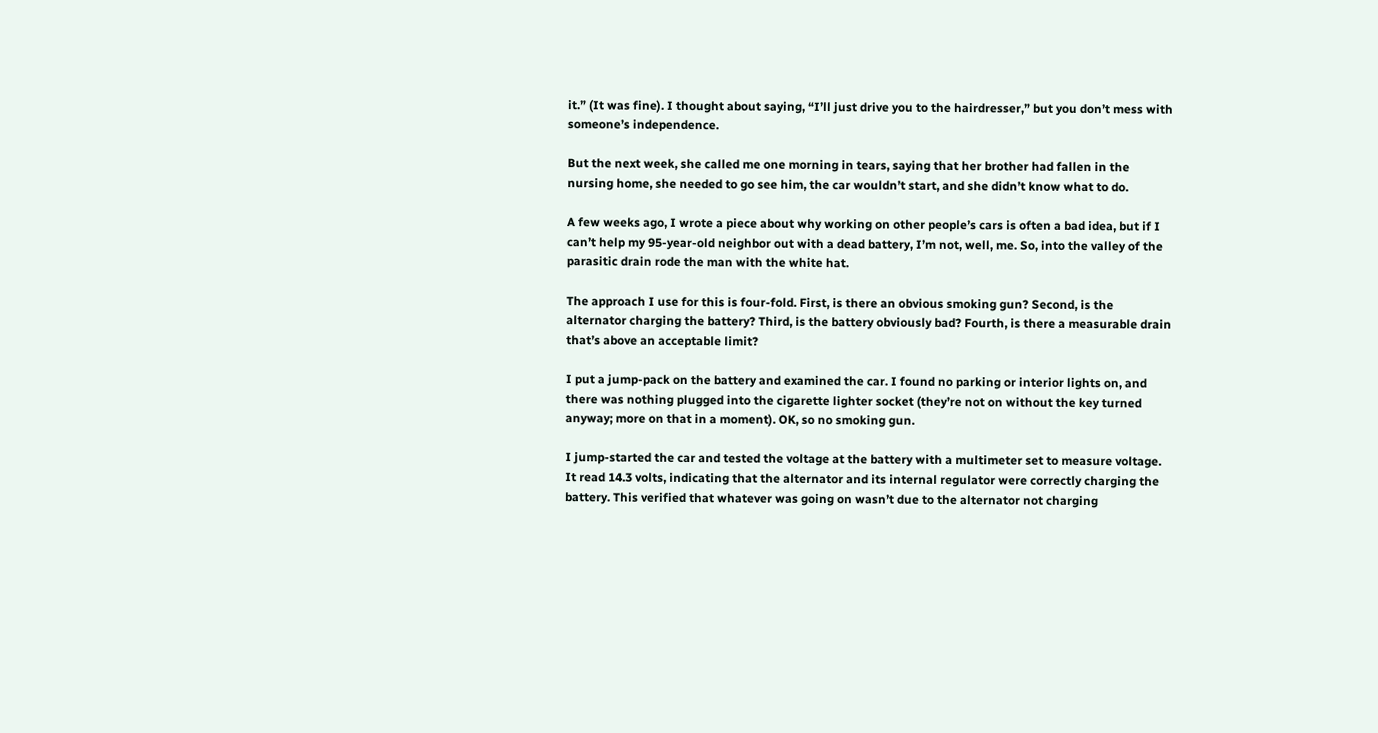it.” (It was fine). I thought about saying, “I’ll just drive you to the hairdresser,” but you don’t mess with someone’s independence.

But the next week, she called me one morning in tears, saying that her brother had fallen in the nursing home, she needed to go see him, the car wouldn’t start, and she didn’t know what to do.

A few weeks ago, I wrote a piece about why working on other people’s cars is often a bad idea, but if I can’t help my 95-year-old neighbor out with a dead battery, I’m not, well, me. So, into the valley of the parasitic drain rode the man with the white hat.

The approach I use for this is four-fold. First, is there an obvious smoking gun? Second, is the alternator charging the battery? Third, is the battery obviously bad? Fourth, is there a measurable drain that’s above an acceptable limit?

I put a jump-pack on the battery and examined the car. I found no parking or interior lights on, and there was nothing plugged into the cigarette lighter socket (they’re not on without the key turned anyway; more on that in a moment). OK, so no smoking gun.

I jump-started the car and tested the voltage at the battery with a multimeter set to measure voltage. It read 14.3 volts, indicating that the alternator and its internal regulator were correctly charging the battery. This verified that whatever was going on wasn’t due to the alternator not charging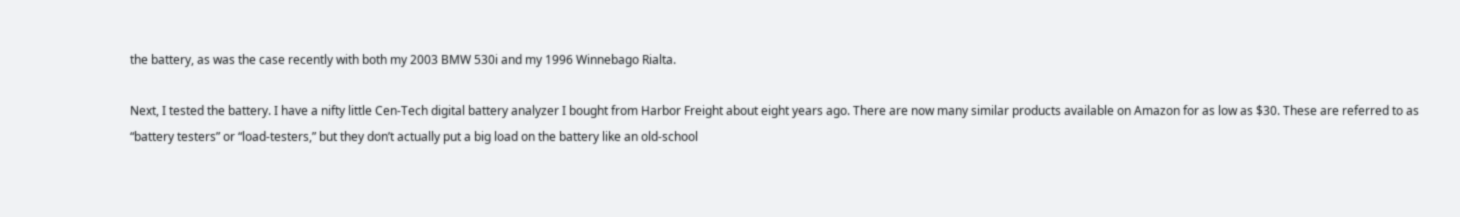the battery, as was the case recently with both my 2003 BMW 530i and my 1996 Winnebago Rialta.

Next, I tested the battery. I have a nifty little Cen-Tech digital battery analyzer I bought from Harbor Freight about eight years ago. There are now many similar products available on Amazon for as low as $30. These are referred to as “battery testers” or “load-testers,” but they don’t actually put a big load on the battery like an old-school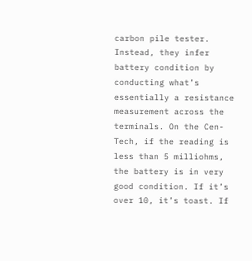carbon pile tester. Instead, they infer battery condition by conducting what’s essentially a resistance measurement across the terminals. On the Cen-Tech, if the reading is less than 5 milliohms, the battery is in very good condition. If it’s over 10, it’s toast. If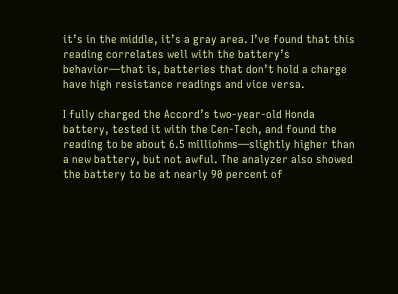it’s in the middle, it’s a gray area. I’ve found that this reading correlates well with the battery’s behavior—that is, batteries that don’t hold a charge have high resistance readings and vice versa.

I fully charged the Accord’s two-year-old Honda battery, tested it with the Cen-Tech, and found the reading to be about 6.5 milliohms—slightly higher than a new battery, but not awful. The analyzer also showed the battery to be at nearly 90 percent of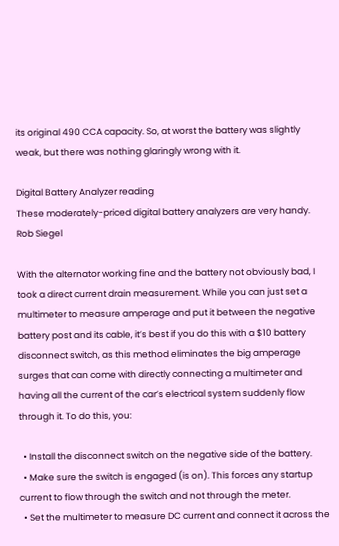its original 490 CCA capacity. So, at worst the battery was slightly weak, but there was nothing glaringly wrong with it.

Digital Battery Analyzer reading
These moderately-priced digital battery analyzers are very handy. Rob Siegel

With the alternator working fine and the battery not obviously bad, I took a direct current drain measurement. While you can just set a multimeter to measure amperage and put it between the negative battery post and its cable, it’s best if you do this with a $10 battery disconnect switch, as this method eliminates the big amperage surges that can come with directly connecting a multimeter and having all the current of the car’s electrical system suddenly flow through it. To do this, you:

  • Install the disconnect switch on the negative side of the battery.
  • Make sure the switch is engaged (is on). This forces any startup current to flow through the switch and not through the meter.
  • Set the multimeter to measure DC current and connect it across the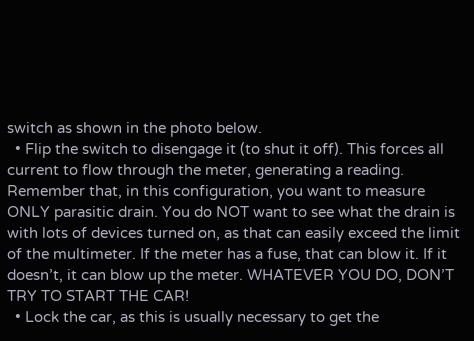switch as shown in the photo below.
  • Flip the switch to disengage it (to shut it off). This forces all current to flow through the meter, generating a reading. Remember that, in this configuration, you want to measure ONLY parasitic drain. You do NOT want to see what the drain is with lots of devices turned on, as that can easily exceed the limit of the multimeter. If the meter has a fuse, that can blow it. If it doesn’t, it can blow up the meter. WHATEVER YOU DO, DON’T TRY TO START THE CAR!
  • Lock the car, as this is usually necessary to get the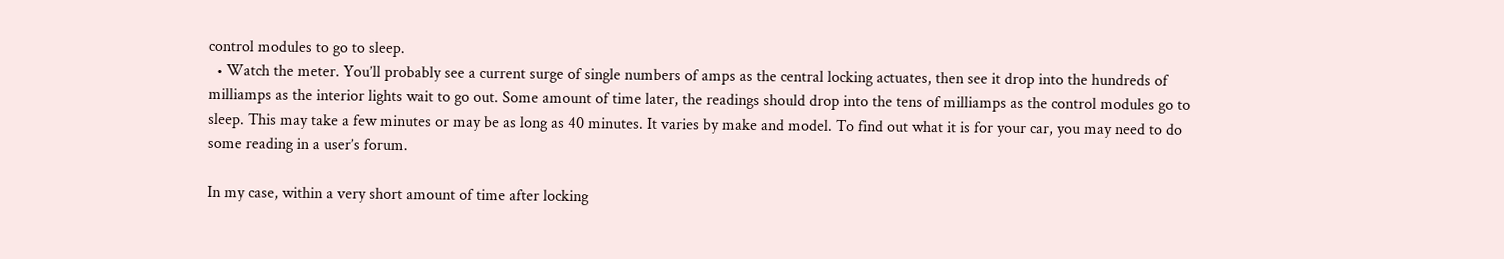control modules to go to sleep.
  • Watch the meter. You’ll probably see a current surge of single numbers of amps as the central locking actuates, then see it drop into the hundreds of milliamps as the interior lights wait to go out. Some amount of time later, the readings should drop into the tens of milliamps as the control modules go to sleep. This may take a few minutes or may be as long as 40 minutes. It varies by make and model. To find out what it is for your car, you may need to do some reading in a user’s forum.

In my case, within a very short amount of time after locking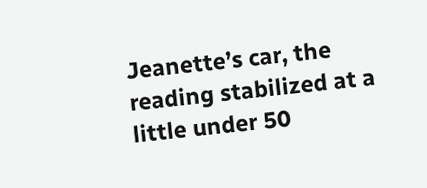Jeanette’s car, the reading stabilized at a little under 50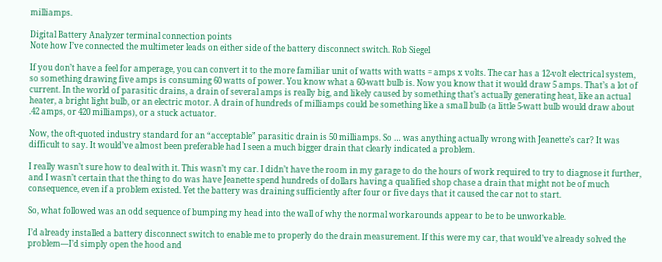milliamps.

Digital Battery Analyzer terminal connection points
Note how I’ve connected the multimeter leads on either side of the battery disconnect switch. Rob Siegel

If you don’t have a feel for amperage, you can convert it to the more familiar unit of watts with watts = amps x volts. The car has a 12-volt electrical system, so something drawing five amps is consuming 60 watts of power. You know what a 60-watt bulb is. Now you know that it would draw 5 amps. That’s a lot of current. In the world of parasitic drains, a drain of several amps is really big, and likely caused by something that’s actually generating heat, like an actual heater, a bright light bulb, or an electric motor. A drain of hundreds of milliamps could be something like a small bulb (a little 5-watt bulb would draw about .42 amps, or 420 milliamps), or a stuck actuator.

Now, the oft-quoted industry standard for an “acceptable” parasitic drain is 50 milliamps. So … was anything actually wrong with Jeanette’s car? It was difficult to say. It would’ve almost been preferable had I seen a much bigger drain that clearly indicated a problem.

I really wasn’t sure how to deal with it. This wasn’t my car. I didn’t have the room in my garage to do the hours of work required to try to diagnose it further, and I wasn’t certain that the thing to do was have Jeanette spend hundreds of dollars having a qualified shop chase a drain that might not be of much consequence, even if a problem existed. Yet the battery was draining sufficiently after four or five days that it caused the car not to start.

So, what followed was an odd sequence of bumping my head into the wall of why the normal workarounds appear to be to be unworkable.

I’d already installed a battery disconnect switch to enable me to properly do the drain measurement. If this were my car, that would’ve already solved the problem—I’d simply open the hood and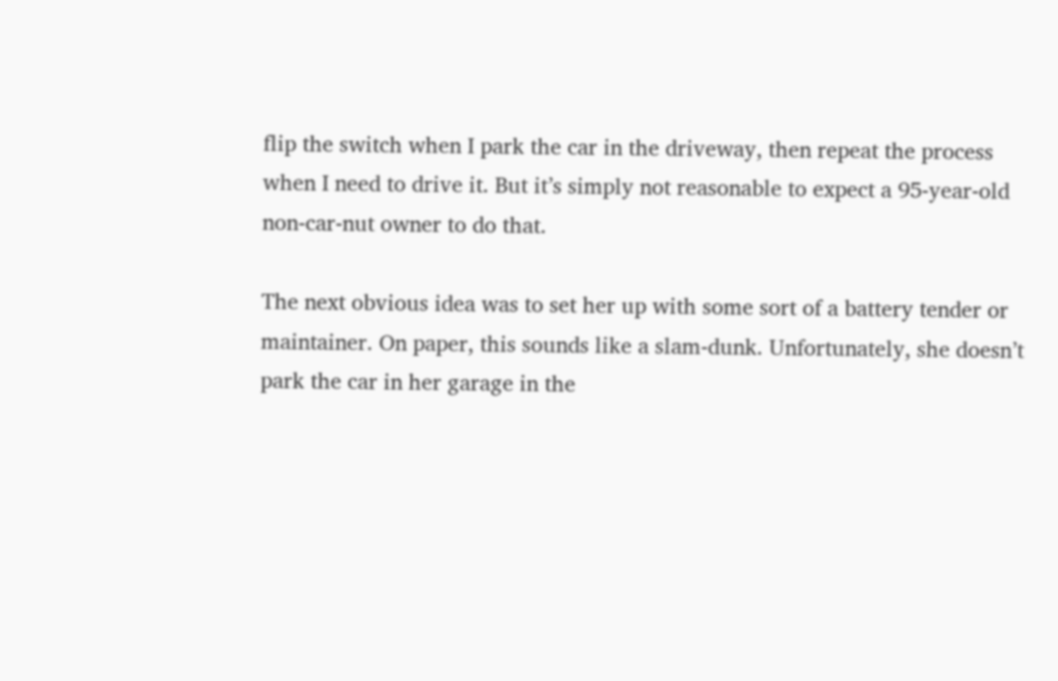flip the switch when I park the car in the driveway, then repeat the process when I need to drive it. But it’s simply not reasonable to expect a 95-year-old non-car-nut owner to do that.

The next obvious idea was to set her up with some sort of a battery tender or maintainer. On paper, this sounds like a slam-dunk. Unfortunately, she doesn’t park the car in her garage in the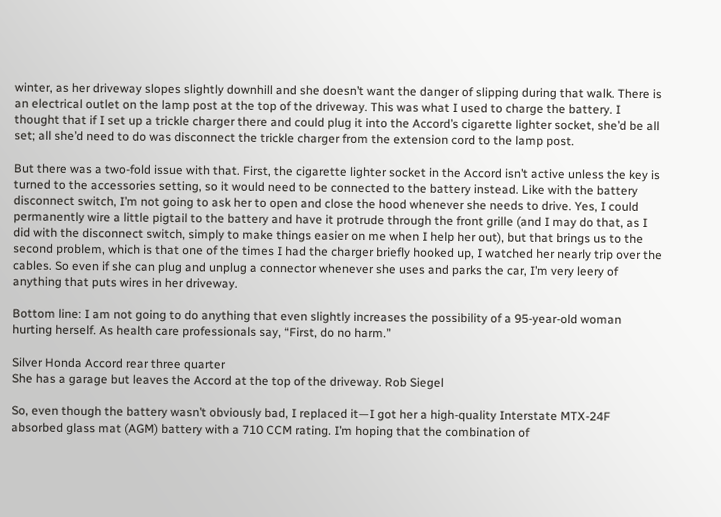winter, as her driveway slopes slightly downhill and she doesn’t want the danger of slipping during that walk. There is an electrical outlet on the lamp post at the top of the driveway. This was what I used to charge the battery. I thought that if I set up a trickle charger there and could plug it into the Accord’s cigarette lighter socket, she’d be all set; all she’d need to do was disconnect the trickle charger from the extension cord to the lamp post.

But there was a two-fold issue with that. First, the cigarette lighter socket in the Accord isn’t active unless the key is turned to the accessories setting, so it would need to be connected to the battery instead. Like with the battery disconnect switch, I’m not going to ask her to open and close the hood whenever she needs to drive. Yes, I could permanently wire a little pigtail to the battery and have it protrude through the front grille (and I may do that, as I did with the disconnect switch, simply to make things easier on me when I help her out), but that brings us to the second problem, which is that one of the times I had the charger briefly hooked up, I watched her nearly trip over the cables. So even if she can plug and unplug a connector whenever she uses and parks the car, I’m very leery of anything that puts wires in her driveway.

Bottom line: I am not going to do anything that even slightly increases the possibility of a 95-year-old woman hurting herself. As health care professionals say, “First, do no harm.”

Silver Honda Accord rear three quarter
She has a garage but leaves the Accord at the top of the driveway. Rob Siegel

So, even though the battery wasn’t obviously bad, I replaced it—I got her a high-quality Interstate MTX-24F absorbed glass mat (AGM) battery with a 710 CCM rating. I’m hoping that the combination of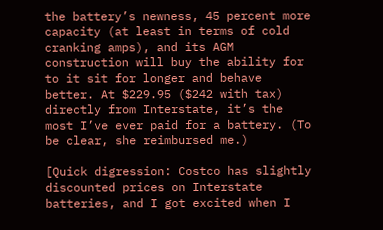the battery’s newness, 45 percent more capacity (at least in terms of cold cranking amps), and its AGM construction will buy the ability for to it sit for longer and behave better. At $229.95 ($242 with tax) directly from Interstate, it’s the most I’ve ever paid for a battery. (To be clear, she reimbursed me.)

[Quick digression: Costco has slightly discounted prices on Interstate batteries, and I got excited when I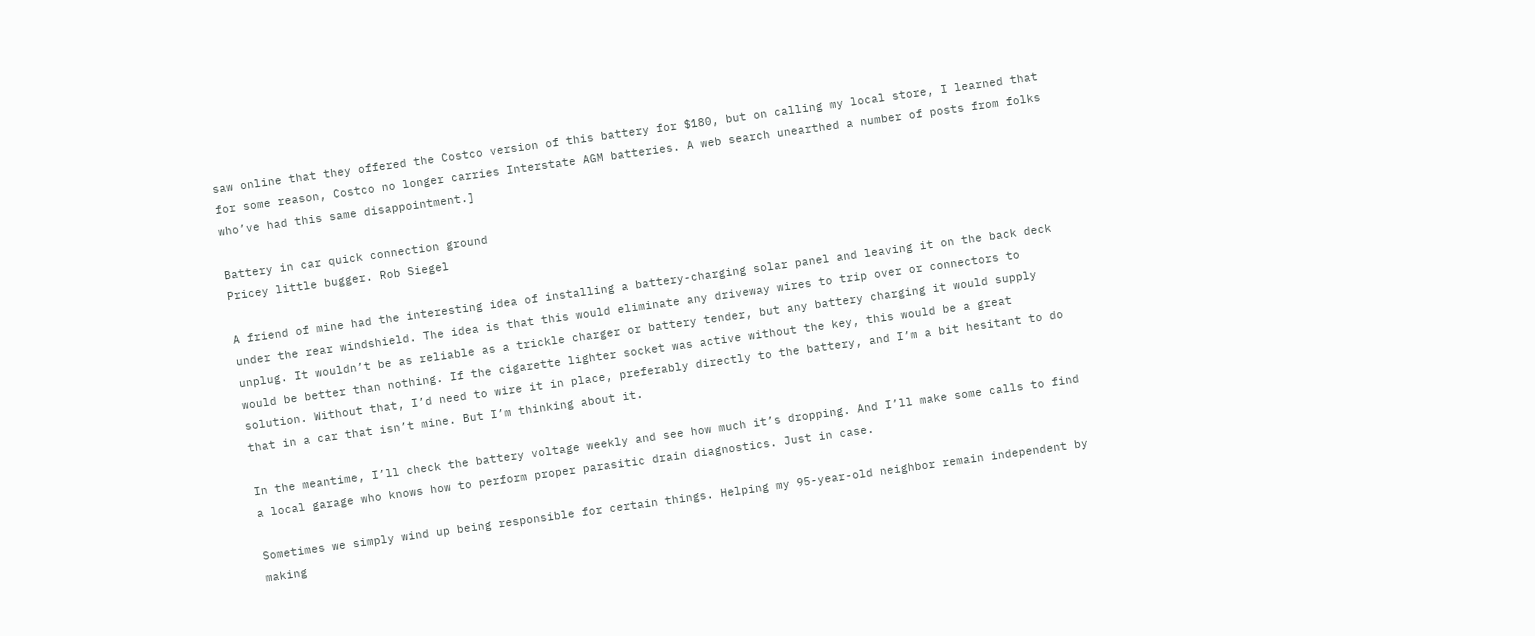saw online that they offered the Costco version of this battery for $180, but on calling my local store, I learned that for some reason, Costco no longer carries Interstate AGM batteries. A web search unearthed a number of posts from folks who’ve had this same disappointment.]

Battery in car quick connection ground
Pricey little bugger. Rob Siegel

A friend of mine had the interesting idea of installing a battery-charging solar panel and leaving it on the back deck under the rear windshield. The idea is that this would eliminate any driveway wires to trip over or connectors to unplug. It wouldn’t be as reliable as a trickle charger or battery tender, but any battery charging it would supply would be better than nothing. If the cigarette lighter socket was active without the key, this would be a great solution. Without that, I’d need to wire it in place, preferably directly to the battery, and I’m a bit hesitant to do that in a car that isn’t mine. But I’m thinking about it.

In the meantime, I’ll check the battery voltage weekly and see how much it’s dropping. And I’ll make some calls to find a local garage who knows how to perform proper parasitic drain diagnostics. Just in case.

Sometimes we simply wind up being responsible for certain things. Helping my 95-year-old neighbor remain independent by making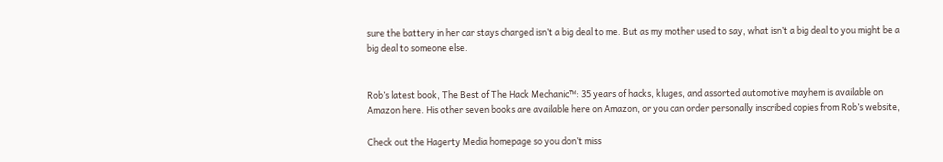sure the battery in her car stays charged isn’t a big deal to me. But as my mother used to say, what isn’t a big deal to you might be a big deal to someone else.


Rob’s latest book, The Best of The Hack Mechanic™: 35 years of hacks, kluges, and assorted automotive mayhem is available on Amazon here. His other seven books are available here on Amazon, or you can order personally inscribed copies from Rob’s website,

Check out the Hagerty Media homepage so you don’t miss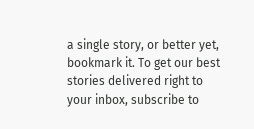a single story, or better yet, bookmark it. To get our best stories delivered right to your inbox, subscribe to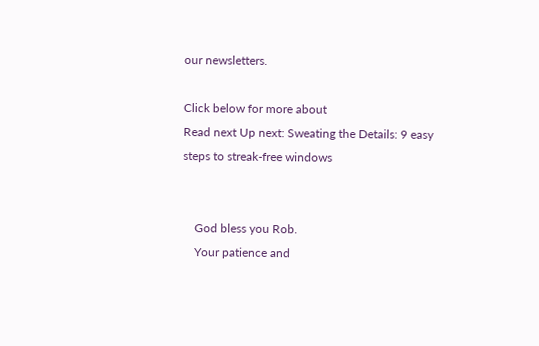our newsletters.

Click below for more about
Read next Up next: Sweating the Details: 9 easy steps to streak-free windows


    God bless you Rob.
    Your patience and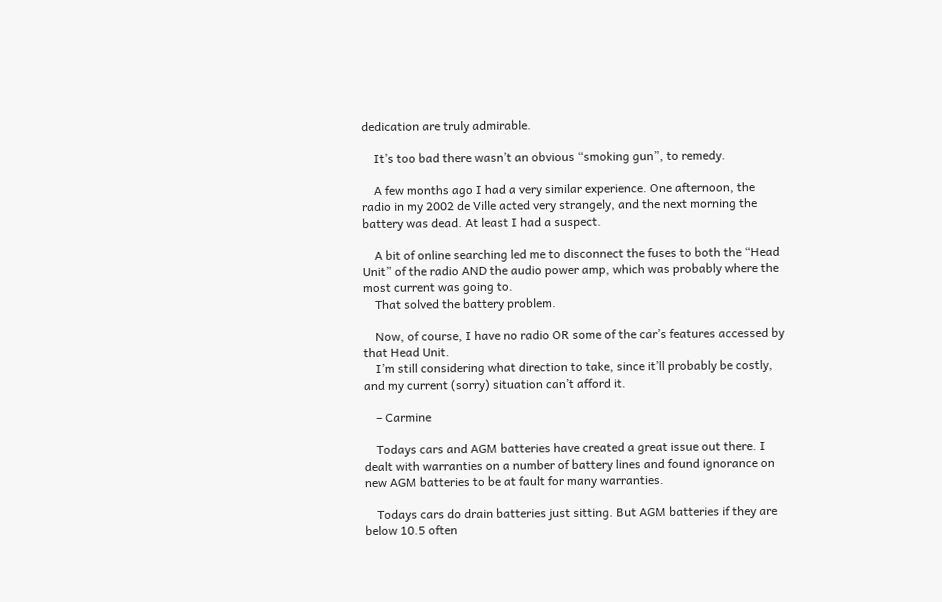dedication are truly admirable.

    It’s too bad there wasn’t an obvious “smoking gun”, to remedy.

    A few months ago I had a very similar experience. One afternoon, the radio in my 2002 de Ville acted very strangely, and the next morning the battery was dead. At least I had a suspect.

    A bit of online searching led me to disconnect the fuses to both the “Head Unit” of the radio AND the audio power amp, which was probably where the most current was going to.
    That solved the battery problem.

    Now, of course, I have no radio OR some of the car’s features accessed by that Head Unit.
    I’m still considering what direction to take, since it’ll probably be costly, and my current (sorry) situation can’t afford it.

    – Carmine

    Todays cars and AGM batteries have created a great issue out there. I dealt with warranties on a number of battery lines and found ignorance on new AGM batteries to be at fault for many warranties.

    Todays cars do drain batteries just sitting. But AGM batteries if they are below 10.5 often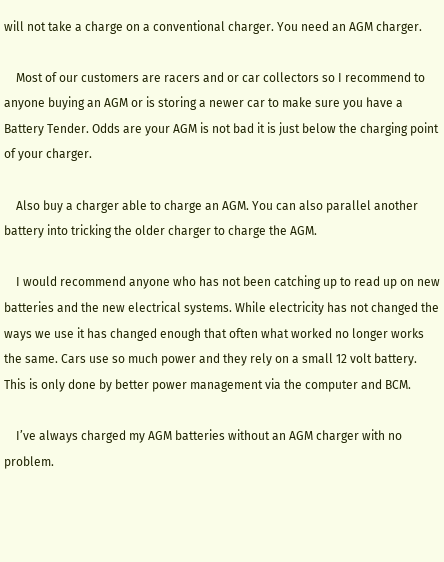will not take a charge on a conventional charger. You need an AGM charger.

    Most of our customers are racers and or car collectors so I recommend to anyone buying an AGM or is storing a newer car to make sure you have a Battery Tender. Odds are your AGM is not bad it is just below the charging point of your charger.

    Also buy a charger able to charge an AGM. You can also parallel another battery into tricking the older charger to charge the AGM.

    I would recommend anyone who has not been catching up to read up on new batteries and the new electrical systems. While electricity has not changed the ways we use it has changed enough that often what worked no longer works the same. Cars use so much power and they rely on a small 12 volt battery. This is only done by better power management via the computer and BCM.

    I’ve always charged my AGM batteries without an AGM charger with no problem.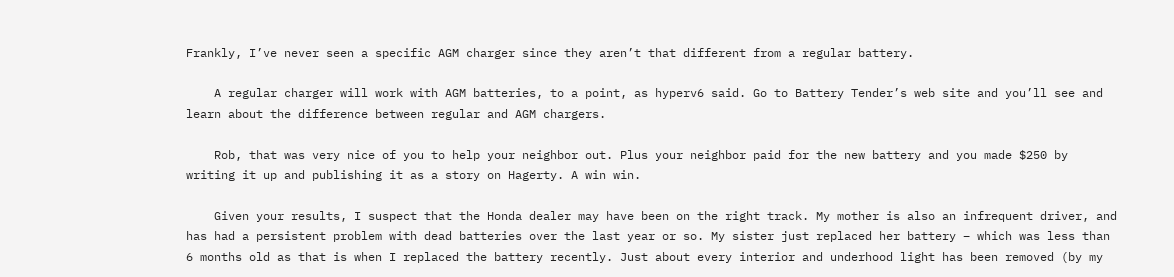Frankly, I’ve never seen a specific AGM charger since they aren’t that different from a regular battery.

    A regular charger will work with AGM batteries, to a point, as hyperv6 said. Go to Battery Tender’s web site and you’ll see and learn about the difference between regular and AGM chargers.

    Rob, that was very nice of you to help your neighbor out. Plus your neighbor paid for the new battery and you made $250 by writing it up and publishing it as a story on Hagerty. A win win.

    Given your results, I suspect that the Honda dealer may have been on the right track. My mother is also an infrequent driver, and has had a persistent problem with dead batteries over the last year or so. My sister just replaced her battery – which was less than 6 months old as that is when I replaced the battery recently. Just about every interior and underhood light has been removed (by my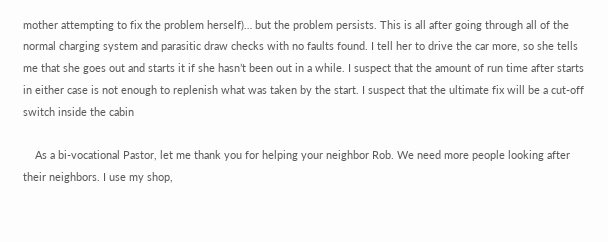mother attempting to fix the problem herself)… but the problem persists. This is all after going through all of the normal charging system and parasitic draw checks with no faults found. I tell her to drive the car more, so she tells me that she goes out and starts it if she hasn’t been out in a while. I suspect that the amount of run time after starts in either case is not enough to replenish what was taken by the start. I suspect that the ultimate fix will be a cut-off switch inside the cabin

    As a bi-vocational Pastor, let me thank you for helping your neighbor Rob. We need more people looking after their neighbors. I use my shop,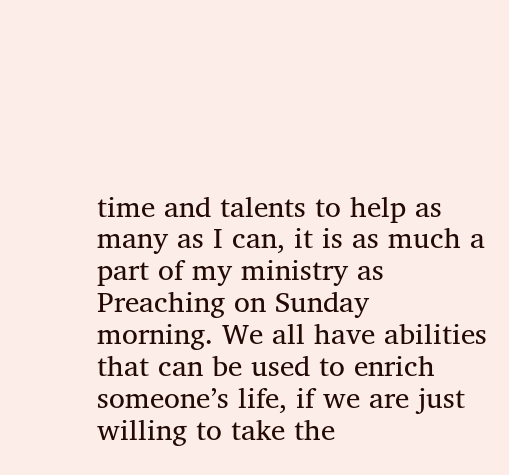time and talents to help as many as I can, it is as much a part of my ministry as Preaching on Sunday morning. We all have abilities that can be used to enrich someone’s life, if we are just willing to take the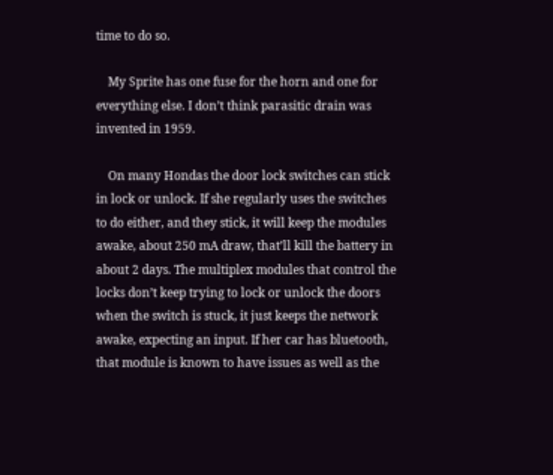time to do so.

    My Sprite has one fuse for the horn and one for everything else. I don’t think parasitic drain was invented in 1959.

    On many Hondas the door lock switches can stick in lock or unlock. If she regularly uses the switches to do either, and they stick, it will keep the modules awake, about 250 mA draw, that’ll kill the battery in about 2 days. The multiplex modules that control the locks don’t keep trying to lock or unlock the doors when the switch is stuck, it just keeps the network awake, expecting an input. If her car has bluetooth, that module is known to have issues as well as the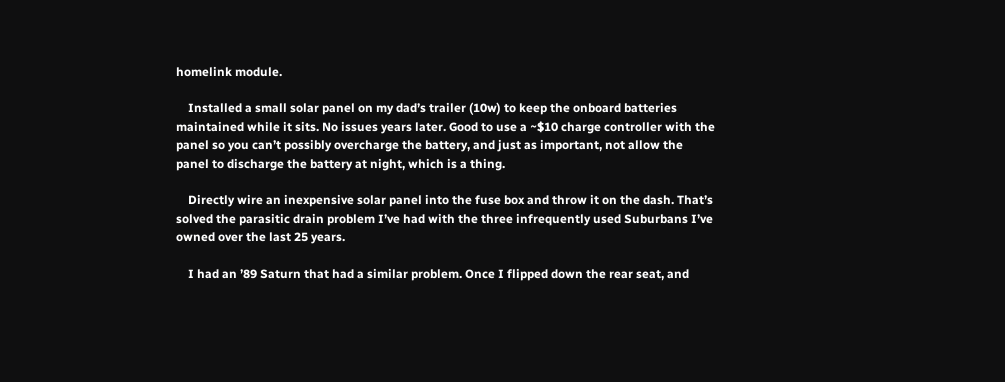homelink module.

    Installed a small solar panel on my dad’s trailer (10w) to keep the onboard batteries maintained while it sits. No issues years later. Good to use a ~$10 charge controller with the panel so you can’t possibly overcharge the battery, and just as important, not allow the panel to discharge the battery at night, which is a thing.

    Directly wire an inexpensive solar panel into the fuse box and throw it on the dash. That’s solved the parasitic drain problem I’ve had with the three infrequently used Suburbans I’ve owned over the last 25 years.

    I had an ’89 Saturn that had a similar problem. Once I flipped down the rear seat, and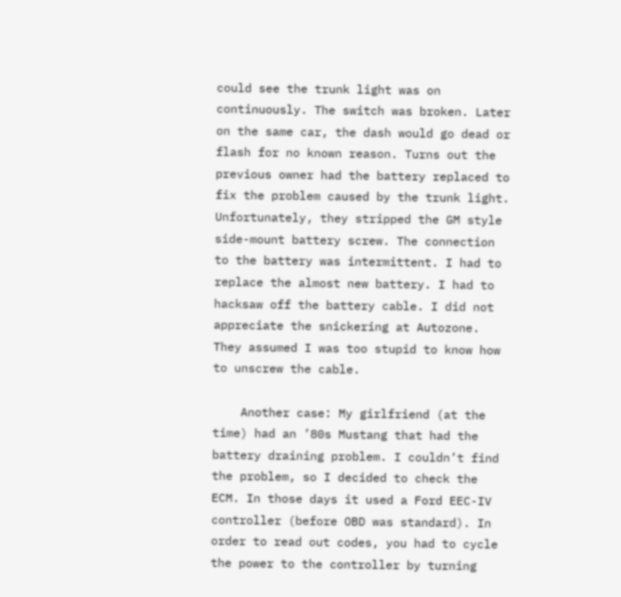could see the trunk light was on continuously. The switch was broken. Later on the same car, the dash would go dead or flash for no known reason. Turns out the previous owner had the battery replaced to fix the problem caused by the trunk light. Unfortunately, they stripped the GM style side-mount battery screw. The connection to the battery was intermittent. I had to replace the almost new battery. I had to hacksaw off the battery cable. I did not appreciate the snickering at Autozone. They assumed I was too stupid to know how to unscrew the cable.

    Another case: My girlfriend (at the time) had an ’80s Mustang that had the battery draining problem. I couldn’t find the problem, so I decided to check the ECM. In those days it used a Ford EEC-IV controller (before OBD was standard). In order to read out codes, you had to cycle the power to the controller by turning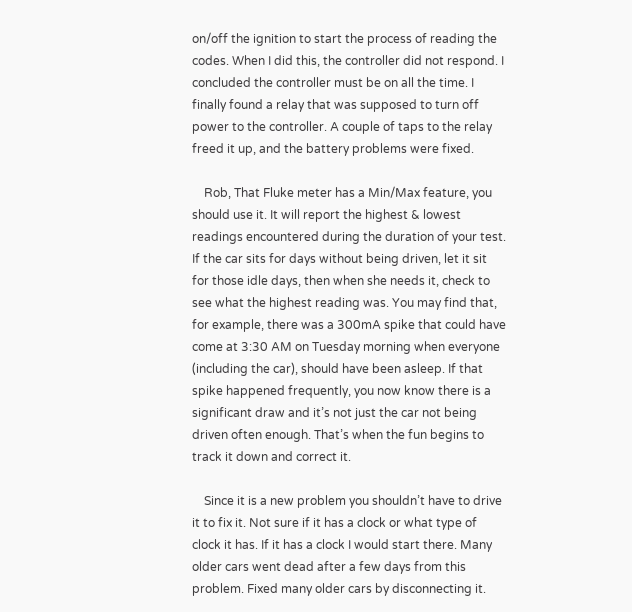on/off the ignition to start the process of reading the codes. When I did this, the controller did not respond. I concluded the controller must be on all the time. I finally found a relay that was supposed to turn off power to the controller. A couple of taps to the relay freed it up, and the battery problems were fixed.

    Rob, That Fluke meter has a Min/Max feature, you should use it. It will report the highest & lowest readings encountered during the duration of your test. If the car sits for days without being driven, let it sit for those idle days, then when she needs it, check to see what the highest reading was. You may find that, for example, there was a 300mA spike that could have come at 3:30 AM on Tuesday morning when everyone (including the car), should have been asleep. If that spike happened frequently, you now know there is a significant draw and it’s not just the car not being driven often enough. That’s when the fun begins to track it down and correct it.

    Since it is a new problem you shouldn’t have to drive it to fix it. Not sure if it has a clock or what type of clock it has. If it has a clock I would start there. Many older cars went dead after a few days from this problem. Fixed many older cars by disconnecting it.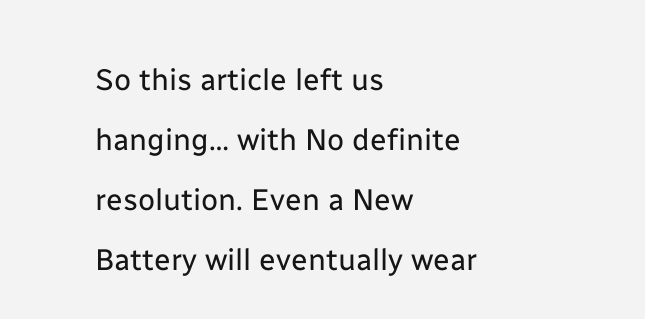So this article left us hanging… with No definite resolution. Even a New Battery will eventually wear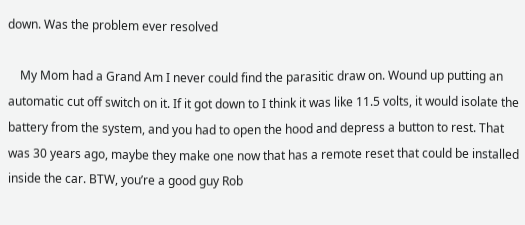down. Was the problem ever resolved

    My Mom had a Grand Am I never could find the parasitic draw on. Wound up putting an automatic cut off switch on it. If it got down to I think it was like 11.5 volts, it would isolate the battery from the system, and you had to open the hood and depress a button to rest. That was 30 years ago, maybe they make one now that has a remote reset that could be installed inside the car. BTW, you’re a good guy Rob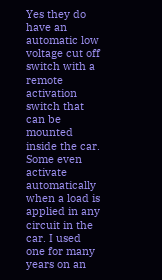Yes they do have an automatic low voltage cut off switch with a remote activation switch that can be mounted inside the car. Some even activate automatically when a load is applied in any circuit in the car. I used one for many years on an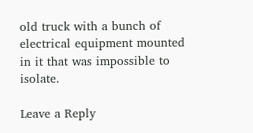old truck with a bunch of electrical equipment mounted in it that was impossible to isolate.

Leave a Reply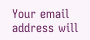Your email address will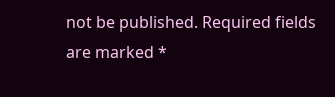not be published. Required fields are marked *